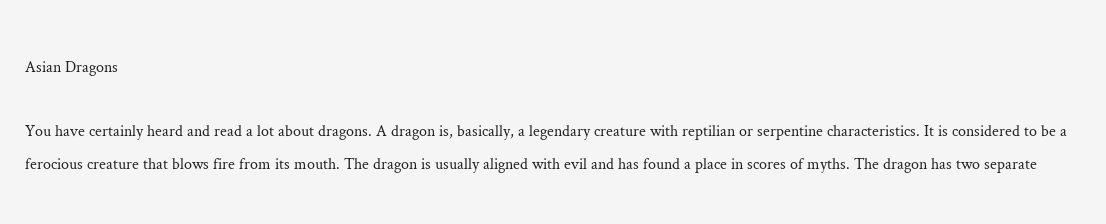Asian Dragons

You have certainly heard and read a lot about dragons. A dragon is, basically, a legendary creature with reptilian or serpentine characteristics. It is considered to be a ferocious creature that blows fire from its mouth. The dragon is usually aligned with evil and has found a place in scores of myths. The dragon has two separate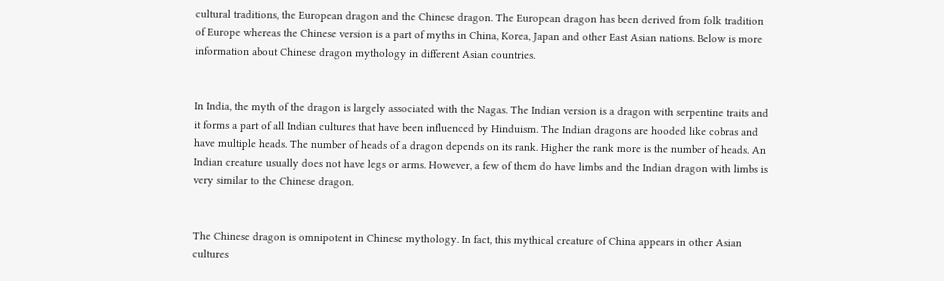cultural traditions, the European dragon and the Chinese dragon. The European dragon has been derived from folk tradition of Europe whereas the Chinese version is a part of myths in China, Korea, Japan and other East Asian nations. Below is more information about Chinese dragon mythology in different Asian countries.


In India, the myth of the dragon is largely associated with the Nagas. The Indian version is a dragon with serpentine traits and it forms a part of all Indian cultures that have been influenced by Hinduism. The Indian dragons are hooded like cobras and have multiple heads. The number of heads of a dragon depends on its rank. Higher the rank more is the number of heads. An Indian creature usually does not have legs or arms. However, a few of them do have limbs and the Indian dragon with limbs is very similar to the Chinese dragon.


The Chinese dragon is omnipotent in Chinese mythology. In fact, this mythical creature of China appears in other Asian cultures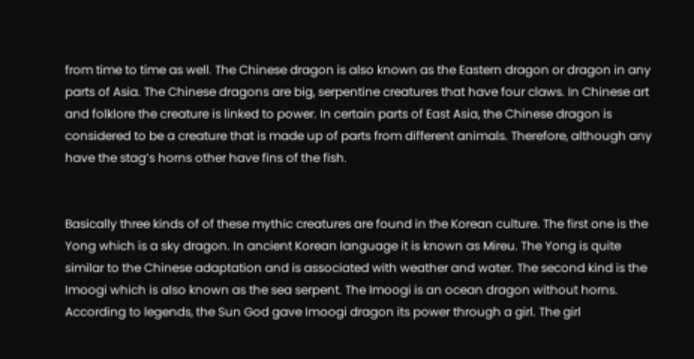from time to time as well. The Chinese dragon is also known as the Eastern dragon or dragon in any parts of Asia. The Chinese dragons are big, serpentine creatures that have four claws. In Chinese art and folklore the creature is linked to power. In certain parts of East Asia, the Chinese dragon is considered to be a creature that is made up of parts from different animals. Therefore, although any have the stag’s horns other have fins of the fish.


Basically three kinds of of these mythic creatures are found in the Korean culture. The first one is the Yong which is a sky dragon. In ancient Korean language it is known as Mireu. The Yong is quite similar to the Chinese adaptation and is associated with weather and water. The second kind is the Imoogi which is also known as the sea serpent. The Imoogi is an ocean dragon without horns. According to legends, the Sun God gave Imoogi dragon its power through a girl. The girl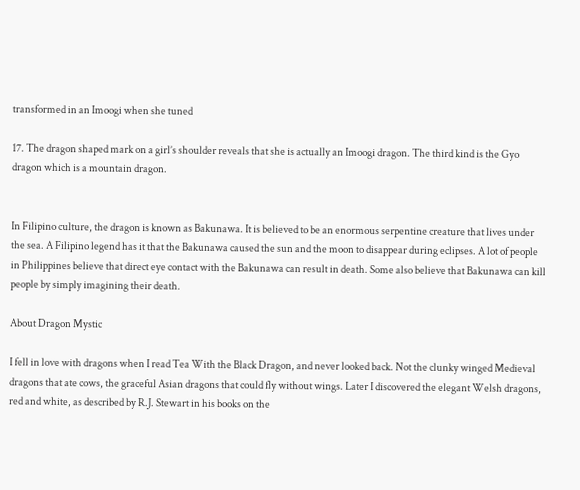transformed in an Imoogi when she tuned

17. The dragon shaped mark on a girl’s shoulder reveals that she is actually an Imoogi dragon. The third kind is the Gyo dragon which is a mountain dragon.


In Filipino culture, the dragon is known as Bakunawa. It is believed to be an enormous serpentine creature that lives under the sea. A Filipino legend has it that the Bakunawa caused the sun and the moon to disappear during eclipses. A lot of people in Philippines believe that direct eye contact with the Bakunawa can result in death. Some also believe that Bakunawa can kill people by simply imagining their death.

About Dragon Mystic

I fell in love with dragons when I read Tea With the Black Dragon, and never looked back. Not the clunky winged Medieval dragons that ate cows, the graceful Asian dragons that could fly without wings. Later I discovered the elegant Welsh dragons, red and white, as described by R.J. Stewart in his books on the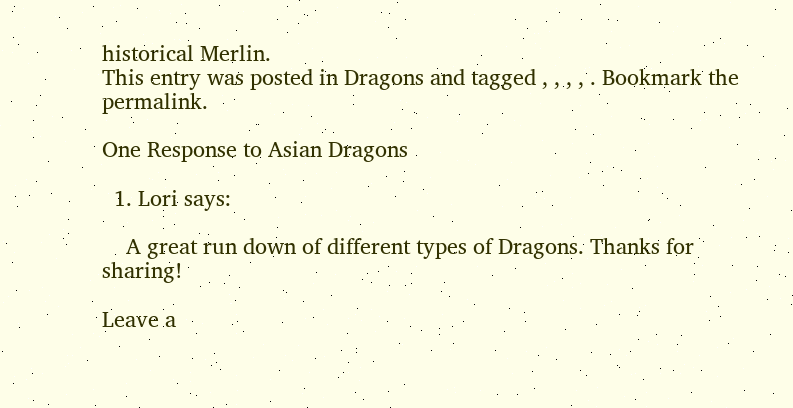historical Merlin.
This entry was posted in Dragons and tagged , , , , . Bookmark the permalink.

One Response to Asian Dragons

  1. Lori says:

    A great run down of different types of Dragons. Thanks for sharing!

Leave a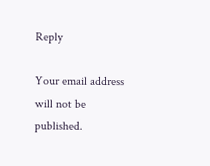Reply

Your email address will not be published.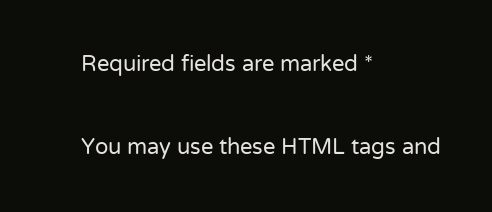Required fields are marked *

You may use these HTML tags and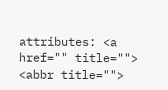attributes: <a href="" title=""> <abbr title="">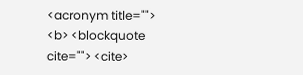<acronym title=""> <b> <blockquote cite=""> <cite>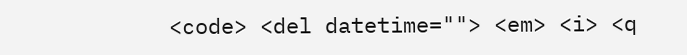<code> <del datetime=""> <em> <i> <q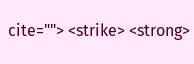cite=""> <strike> <strong>